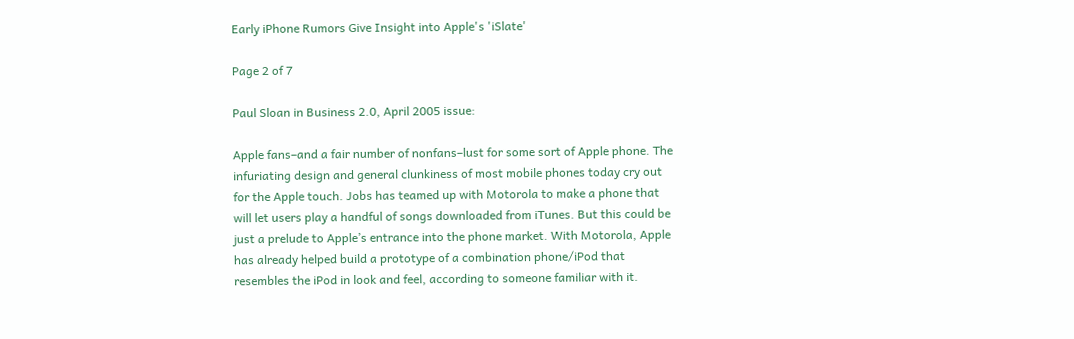Early iPhone Rumors Give Insight into Apple's 'iSlate'

Page 2 of 7

Paul Sloan in Business 2.0, April 2005 issue:

Apple fans–and a fair number of nonfans–lust for some sort of Apple phone. The infuriating design and general clunkiness of most mobile phones today cry out for the Apple touch. Jobs has teamed up with Motorola to make a phone that will let users play a handful of songs downloaded from iTunes. But this could be just a prelude to Apple’s entrance into the phone market. With Motorola, Apple has already helped build a prototype of a combination phone/iPod that resembles the iPod in look and feel, according to someone familiar with it.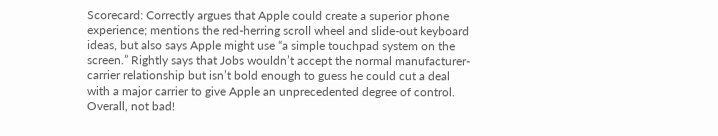Scorecard: Correctly argues that Apple could create a superior phone experience; mentions the red-herring scroll wheel and slide-out keyboard ideas, but also says Apple might use “a simple touchpad system on the screen.” Rightly says that Jobs wouldn’t accept the normal manufacturer-carrier relationship but isn’t bold enough to guess he could cut a deal with a major carrier to give Apple an unprecedented degree of control. Overall, not bad!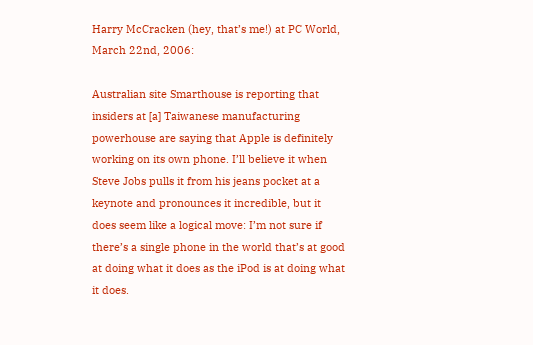Harry McCracken (hey, that’s me!) at PC World, March 22nd, 2006:

Australian site Smarthouse is reporting that insiders at [a] Taiwanese manufacturing powerhouse are saying that Apple is definitely working on its own phone. I’ll believe it when Steve Jobs pulls it from his jeans pocket at a keynote and pronounces it incredible, but it does seem like a logical move: I’m not sure if there’s a single phone in the world that’s at good at doing what it does as the iPod is at doing what it does.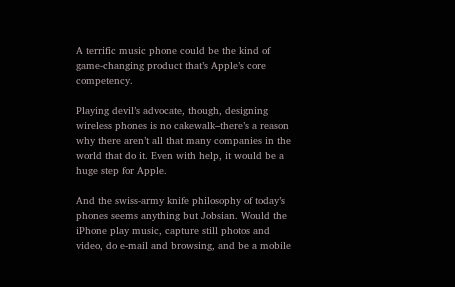A terrific music phone could be the kind of game-changing product that’s Apple’s core competency.

Playing devil’s advocate, though, designing wireless phones is no cakewalk–there’s a reason why there aren’t all that many companies in the world that do it. Even with help, it would be a huge step for Apple.

And the swiss-army knife philosophy of today’s phones seems anything but Jobsian. Would the iPhone play music, capture still photos and video, do e-mail and browsing, and be a mobile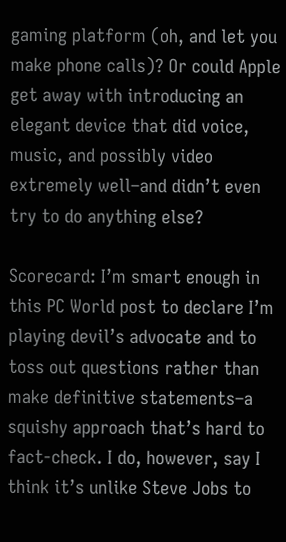gaming platform (oh, and let you make phone calls)? Or could Apple get away with introducing an elegant device that did voice, music, and possibly video extremely well–and didn’t even try to do anything else?

Scorecard: I’m smart enough in this PC World post to declare I’m playing devil’s advocate and to toss out questions rather than make definitive statements–a squishy approach that’s hard to fact-check. I do, however, say I think it’s unlike Steve Jobs to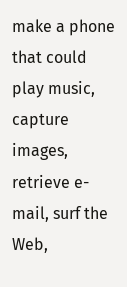make a phone that could play music, capture images, retrieve e-mail, surf the Web,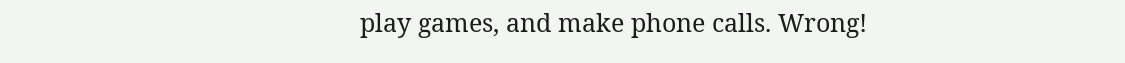play games, and make phone calls. Wrong!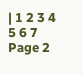| 1 2 3 4 5 6 7 Page 2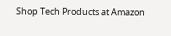Shop Tech Products at Amazon